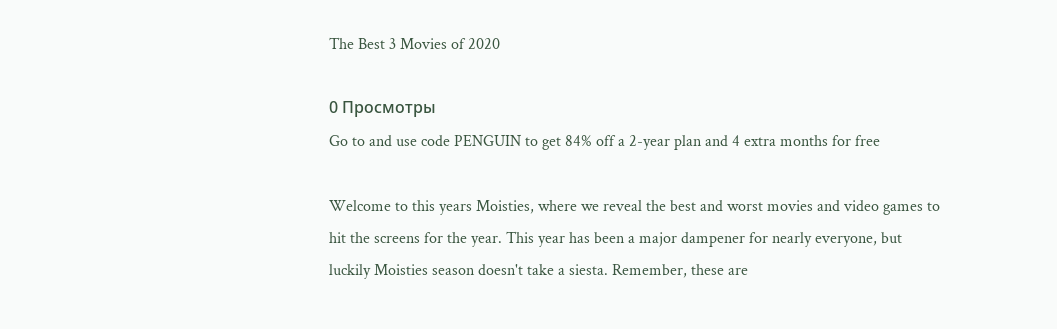The Best 3 Movies of 2020

0 Просмотры
Go to and use code PENGUIN to get 84% off a 2-year plan and 4 extra months for free

Welcome to this years Moisties, where we reveal the best and worst movies and video games to hit the screens for the year. This year has been a major dampener for nearly everyone, but luckily Moisties season doesn't take a siesta. Remember, these are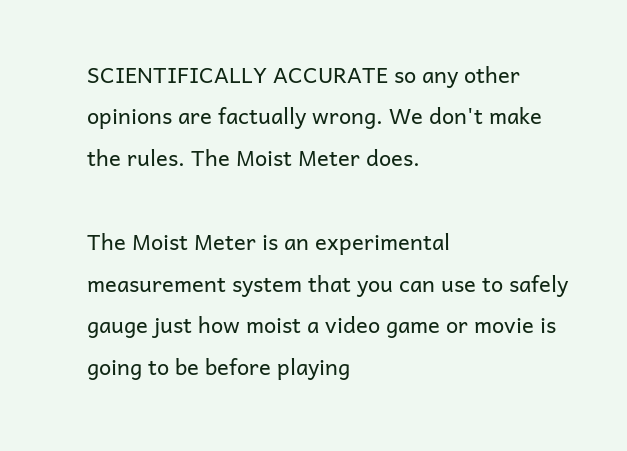SCIENTIFICALLY ACCURATE so any other opinions are factually wrong. We don't make the rules. The Moist Meter does.

The Moist Meter is an experimental measurement system that you can use to safely gauge just how moist a video game or movie is going to be before playing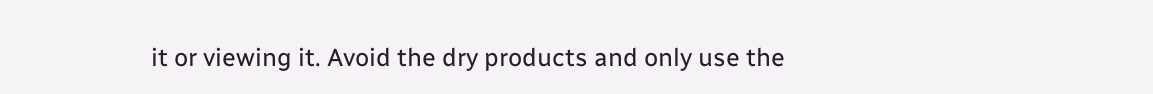it or viewing it. Avoid the dry products and only use the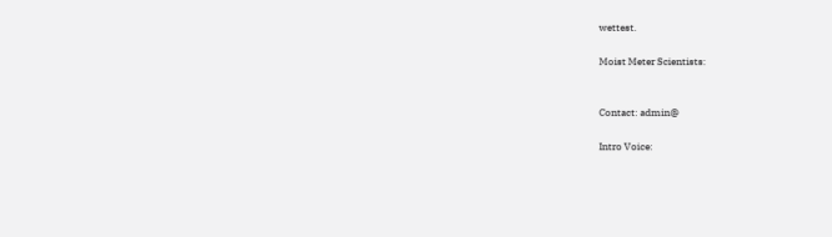wettest.

Moist Meter Scientists:


Contact: admin@

Intro Voice: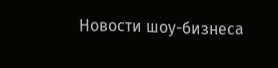Новости шоу-бизнеса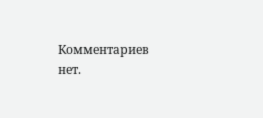Комментариев нет.